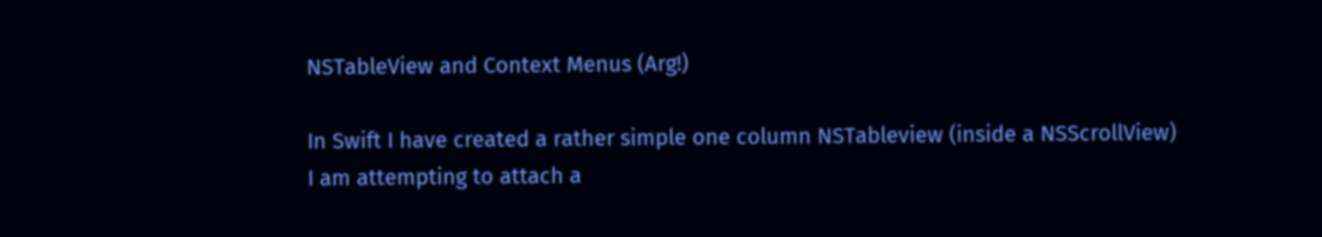NSTableView and Context Menus (Arg!)

In Swift I have created a rather simple one column NSTableview (inside a NSScrollView)
I am attempting to attach a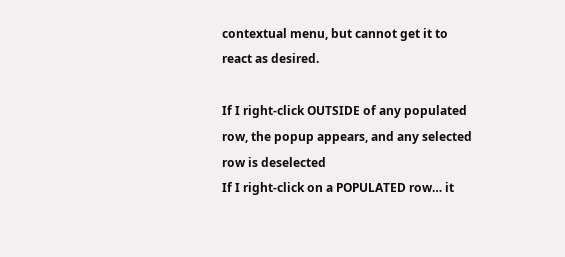contextual menu, but cannot get it to react as desired.

If I right-click OUTSIDE of any populated row, the popup appears, and any selected row is deselected
If I right-click on a POPULATED row… it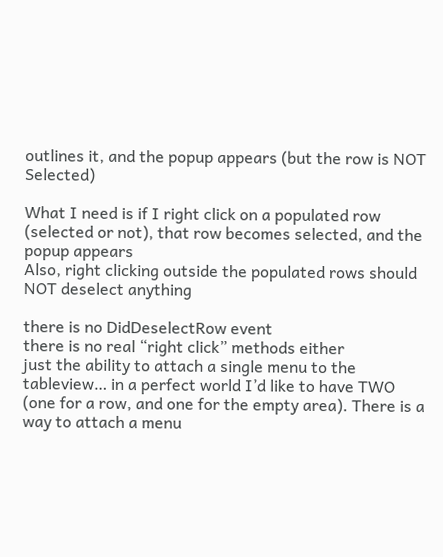outlines it, and the popup appears (but the row is NOT Selected)

What I need is if I right click on a populated row (selected or not), that row becomes selected, and the popup appears
Also, right clicking outside the populated rows should NOT deselect anything

there is no DidDeselectRow event
there is no real “right click” methods either
just the ability to attach a single menu to the tableview… in a perfect world I’d like to have TWO (one for a row, and one for the empty area). There is a way to attach a menu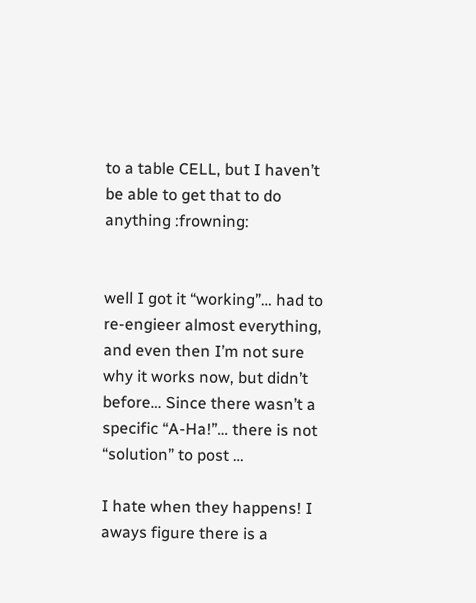to a table CELL, but I haven’t be able to get that to do anything :frowning:


well I got it “working”… had to re-engieer almost everything, and even then I’m not sure why it works now, but didn’t before… Since there wasn’t a specific “A-Ha!”… there is not “solution” to post …

I hate when they happens! I aways figure there is a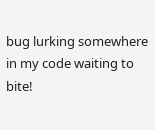bug lurking somewhere in my code waiting to bite!